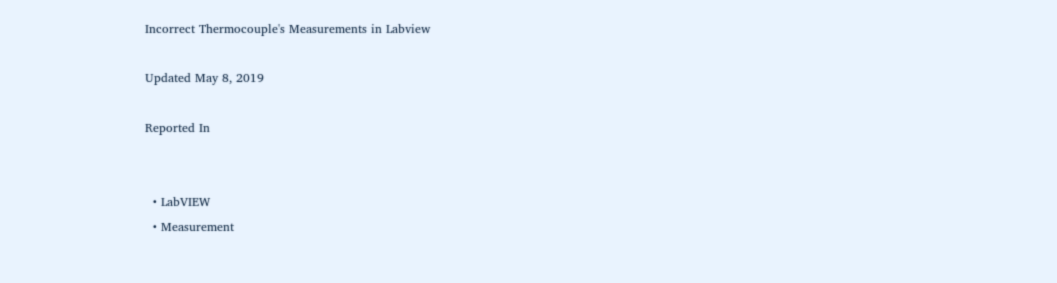Incorrect Thermocouple's Measurements in Labview

Updated May 8, 2019

Reported In


  • LabVIEW
  • Measurement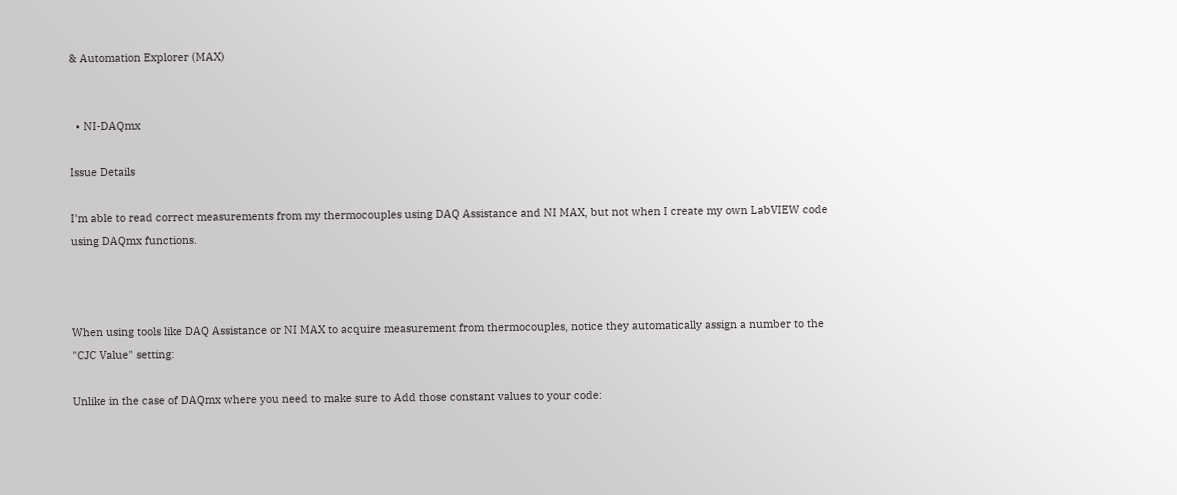& Automation Explorer (MAX)


  • NI-DAQmx

Issue Details

I'm able to read correct measurements from my thermocouples using DAQ Assistance and NI MAX, but not when I create my own LabVIEW code using DAQmx functions.



When using tools like DAQ Assistance or NI MAX to acquire measurement from thermocouples, notice they automatically assign a number to the "CJC Value" setting:

Unlike in the case of DAQmx where you need to make sure to Add those constant values to your code: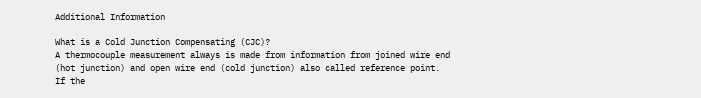Additional Information

What is a Cold Junction Compensating (CJC)?
A thermocouple measurement always is made from information from joined wire end (hot junction) and open wire end (cold junction) also called reference point.
If the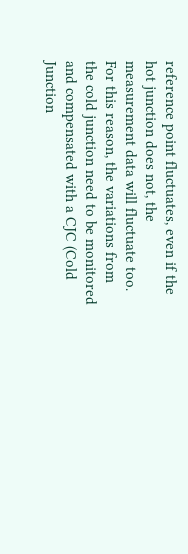reference point fluctuates, even if the hot junction does not, the measurement data will fluctuate too. For this reason, the variations from the cold junction need to be monitored and compensated with a CJC (Cold Junction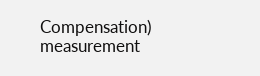Compensation) measurement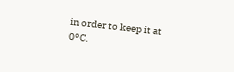in order to keep it at 0°C.